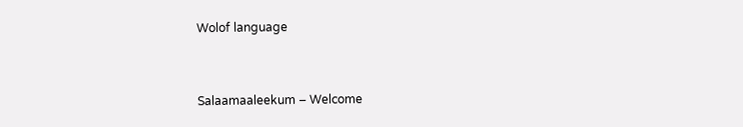Wolof language


Salaamaaleekum – Welcome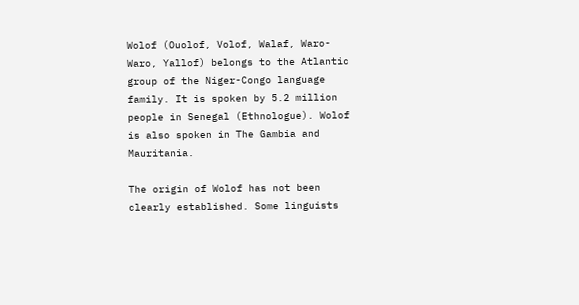Wolof (Ouolof, Volof, Walaf, Waro-Waro, Yallof) belongs to the Atlantic group of the Niger-Congo language family. It is spoken by 5.2 million people in Senegal (Ethnologue). Wolof is also spoken in The Gambia and Mauritania.

The origin of Wolof has not been clearly established. Some linguists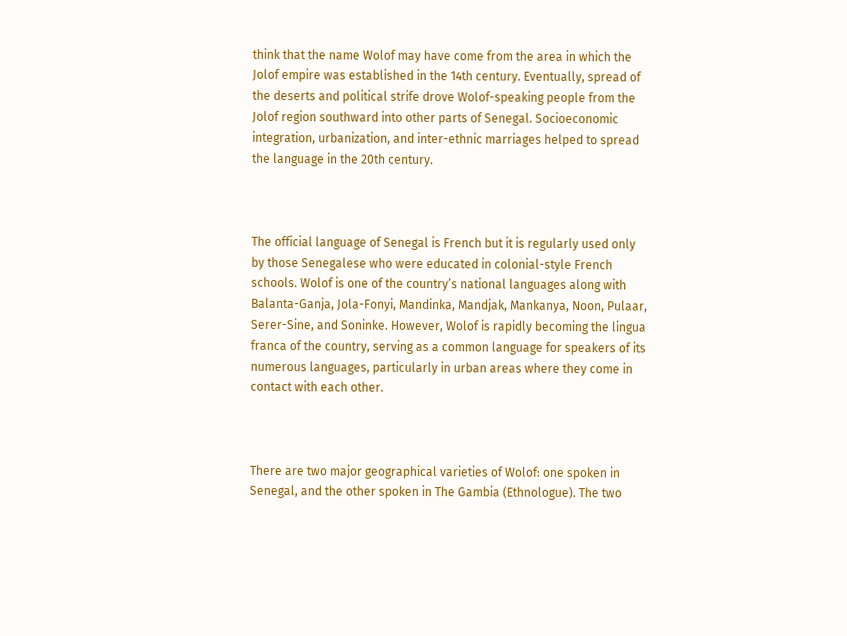think that the name Wolof may have come from the area in which the Jolof empire was established in the 14th century. Eventually, spread of the deserts and political strife drove Wolof-speaking people from the Jolof region southward into other parts of Senegal. Socioeconomic integration, urbanization, and inter-ethnic marriages helped to spread the language in the 20th century.



The official language of Senegal is French but it is regularly used only by those Senegalese who were educated in colonial-style French schools. Wolof is one of the country’s national languages along with Balanta-Ganja, Jola-Fonyi, Mandinka, Mandjak, Mankanya, Noon, Pulaar, Serer-Sine, and Soninke. However, Wolof is rapidly becoming the lingua franca of the country, serving as a common language for speakers of its numerous languages, particularly in urban areas where they come in contact with each other.



There are two major geographical varieties of Wolof: one spoken in Senegal, and the other spoken in The Gambia (Ethnologue). The two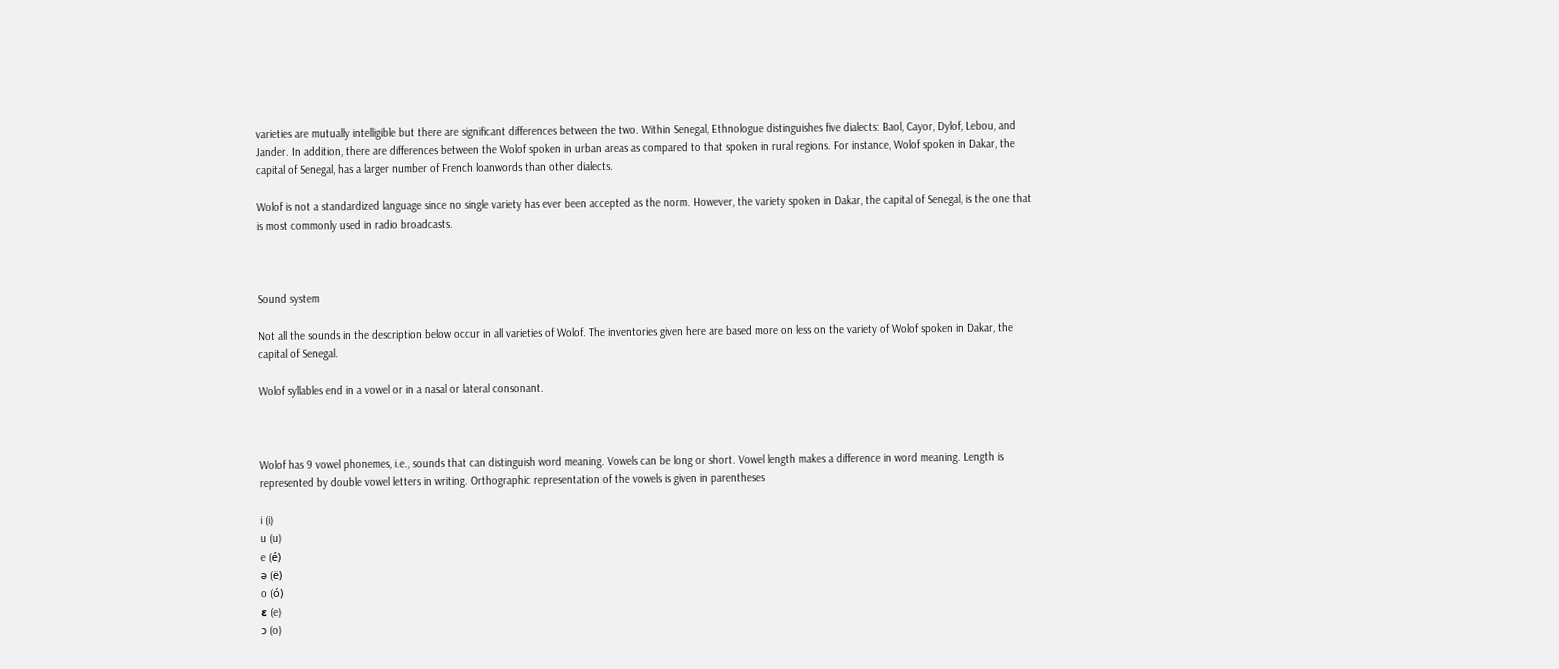varieties are mutually intelligible but there are significant differences between the two. Within Senegal, Ethnologue distinguishes five dialects: Baol, Cayor, Dylof, Lebou, and Jander. In addition, there are differences between the Wolof spoken in urban areas as compared to that spoken in rural regions. For instance, Wolof spoken in Dakar, the capital of Senegal, has a larger number of French loanwords than other dialects.

Wolof is not a standardized language since no single variety has ever been accepted as the norm. However, the variety spoken in Dakar, the capital of Senegal, is the one that is most commonly used in radio broadcasts.



Sound system

Not all the sounds in the description below occur in all varieties of Wolof. The inventories given here are based more on less on the variety of Wolof spoken in Dakar, the capital of Senegal.

Wolof syllables end in a vowel or in a nasal or lateral consonant.



Wolof has 9 vowel phonemes, i.e., sounds that can distinguish word meaning. Vowels can be long or short. Vowel length makes a difference in word meaning. Length is represented by double vowel letters in writing. Orthographic representation of the vowels is given in parentheses

i (i)
u (u)
e (é)
ə (ë)
o (ó)
ε (e)
ɔ (o)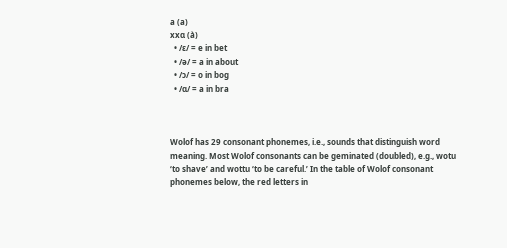a (a)
xxɑ (à)
  • /ε/ = e in bet
  • /ə/ = a in about
  • /ɔ/ = o in bog
  • /ɑ/ = a in bra



Wolof has 29 consonant phonemes, i.e., sounds that distinguish word meaning. Most Wolof consonants can be geminated (doubled), e.g., wotu ‘to shave’ and wottu ‘to be careful.’ In the table of Wolof consonant phonemes below, the red letters in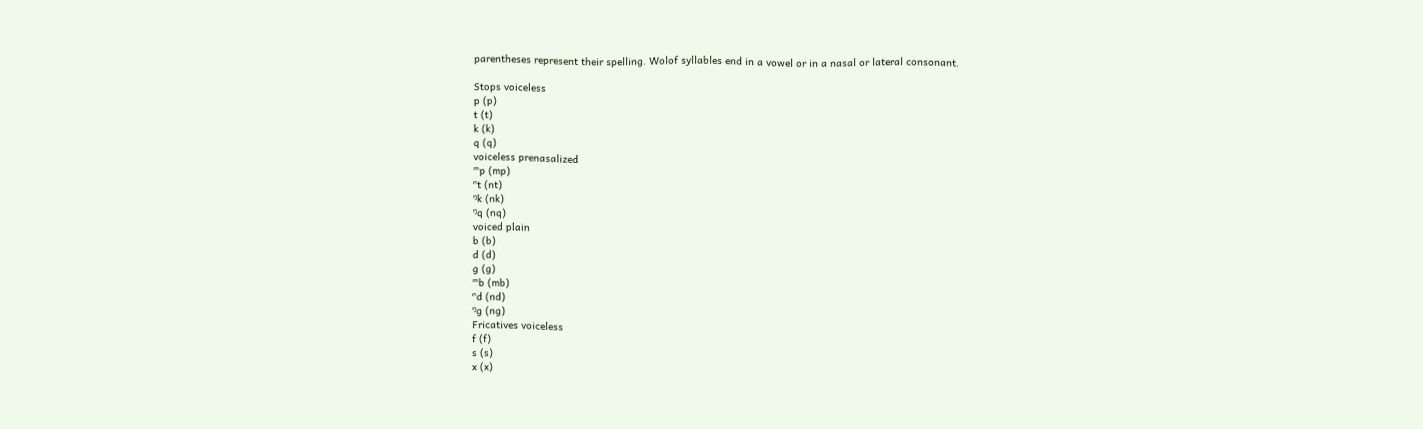parentheses represent their spelling. Wolof syllables end in a vowel or in a nasal or lateral consonant.

Stops voiceless
p (p)
t (t)
k (k)
q (q)
voiceless prenasalized
ᵐp (mp)
ⁿt (nt)
ᵑk (nk)
ᵑq (nq)
voiced plain
b (b)
d (d)
g (g)
ᵐb (mb)
ⁿd (nd)
ᵑg (ng)
Fricatives voiceless
f (f)
s (s)
x (x)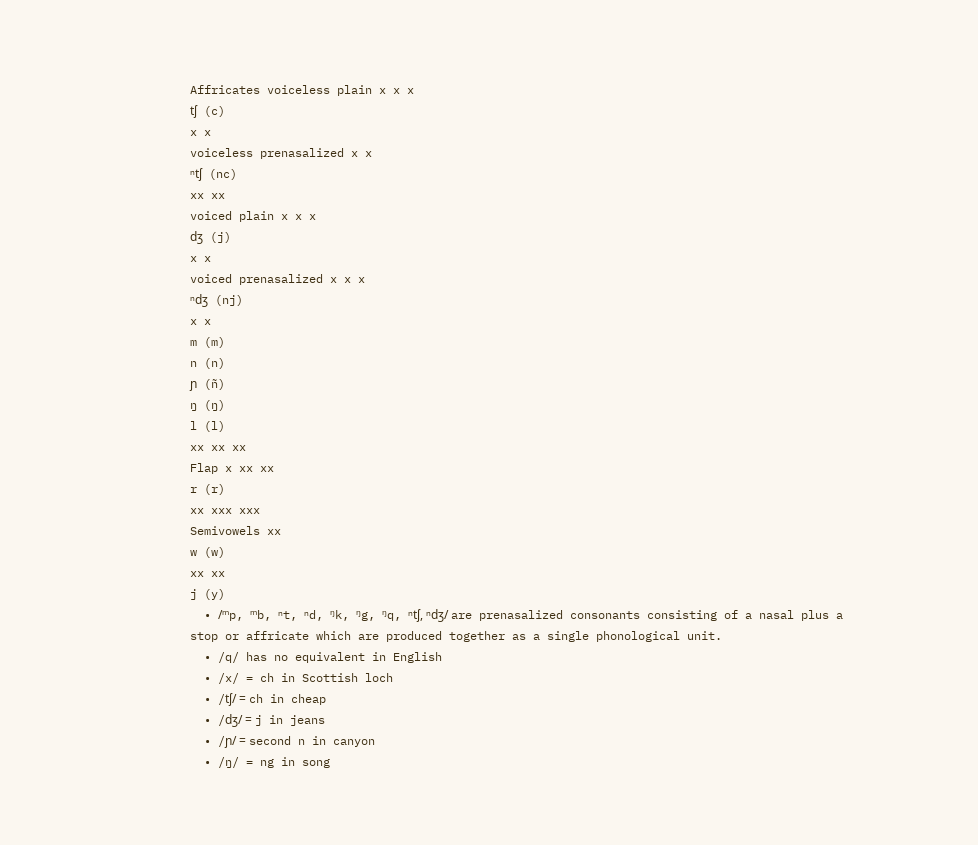Affricates voiceless plain x x x
tʃ (c)
x x
voiceless prenasalized x x
ⁿtʃ (nc)
xx xx
voiced plain x x x
dʒ (j)
x x
voiced prenasalized x x x
ⁿdʒ (nj)
x x
m (m)
n (n)
ɲ (ñ)
ŋ (ŋ)
l (l)
xx xx xx
Flap x xx xx
r (r)
xx xxx xxx
Semivowels xx
w (w)
xx xx
j (y)
  • /ᵐp, ᵐb, ⁿt, ⁿd, ᵑk, ᵑg, ᵑq, ⁿtʃ, ⁿdʒ/ are prenasalized consonants consisting of a nasal plus a stop or affricate which are produced together as a single phonological unit.
  • /q/ has no equivalent in English
  • /x/ = ch in Scottish loch
  • /tʃ/ = ch in cheap
  • /dʒ/ = j in jeans
  • /ɲ/ = second n in canyon
  • /ŋ/ = ng in song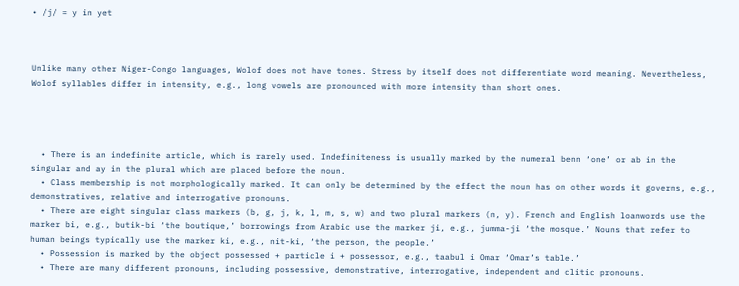• /j/ = y in yet



Unlike many other Niger-Congo languages, Wolof does not have tones. Stress by itself does not differentiate word meaning. Nevertheless, Wolof syllables differ in intensity, e.g., long vowels are pronounced with more intensity than short ones.




  • There is an indefinite article, which is rarely used. Indefiniteness is usually marked by the numeral benn ‘one’ or ab in the singular and ay in the plural which are placed before the noun.
  • Class membership is not morphologically marked. It can only be determined by the effect the noun has on other words it governs, e.g., demonstratives, relative and interrogative pronouns.
  • There are eight singular class markers (b, g, j, k, l, m, s, w) and two plural markers (n, y). French and English loanwords use the marker bi, e.g., butik-bi ‘the boutique,’ borrowings from Arabic use the marker ji, e.g., jumma-ji ‘the mosque.’ Nouns that refer to human beings typically use the marker ki, e.g., nit-ki, ‘the person, the people.’
  • Possession is marked by the object possessed + particle i + possessor, e.g., taabul i Omar ‘Omar’s table.’
  • There are many different pronouns, including possessive, demonstrative, interrogative, independent and clitic pronouns.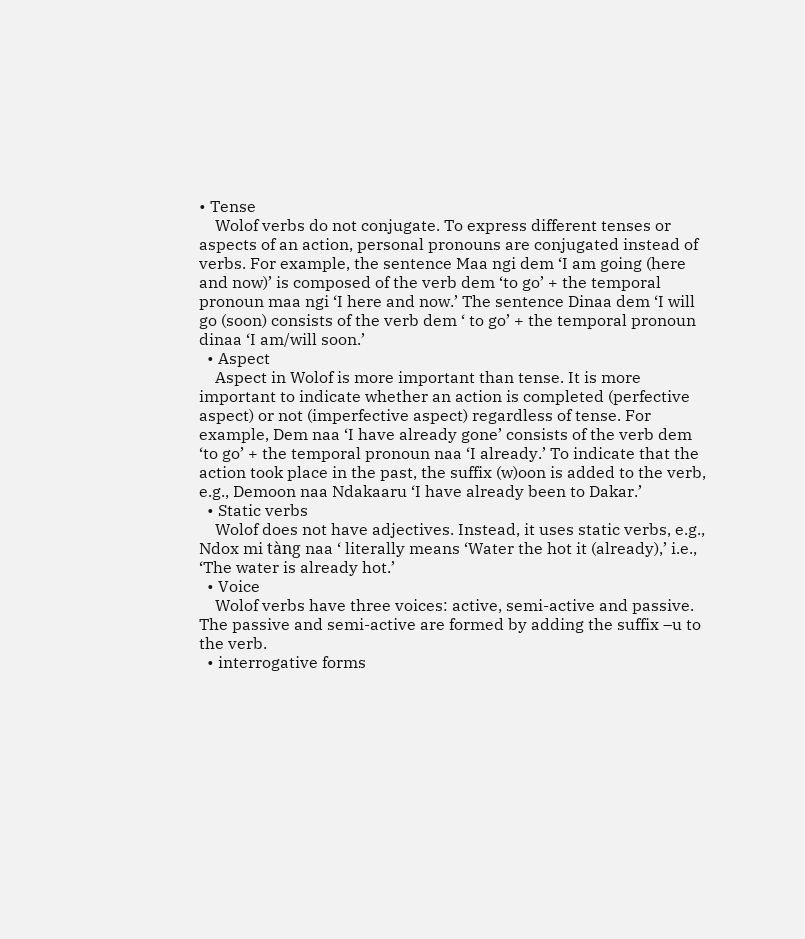• Tense
    Wolof verbs do not conjugate. To express different tenses or aspects of an action, personal pronouns are conjugated instead of verbs. For example, the sentence Maa ngi dem ‘I am going (here and now)’ is composed of the verb dem ‘to go’ + the temporal pronoun maa ngi ‘I here and now.’ The sentence Dinaa dem ‘I will go (soon) consists of the verb dem ‘ to go’ + the temporal pronoun dinaa ‘I am/will soon.’
  • Aspect
    Aspect in Wolof is more important than tense. It is more important to indicate whether an action is completed (perfective aspect) or not (imperfective aspect) regardless of tense. For example, Dem naa ‘I have already gone’ consists of the verb dem ‘to go’ + the temporal pronoun naa ‘I already.’ To indicate that the action took place in the past, the suffix (w)oon is added to the verb, e.g., Demoon naa Ndakaaru ‘I have already been to Dakar.’
  • Static verbs
    Wolof does not have adjectives. Instead, it uses static verbs, e.g., Ndox mi tàng naa ‘ literally means ‘Water the hot it (already),’ i.e., ‘The water is already hot.’
  • Voice
    Wolof verbs have three voices: active, semi-active and passive. The passive and semi-active are formed by adding the suffix –u to the verb.
  • interrogative forms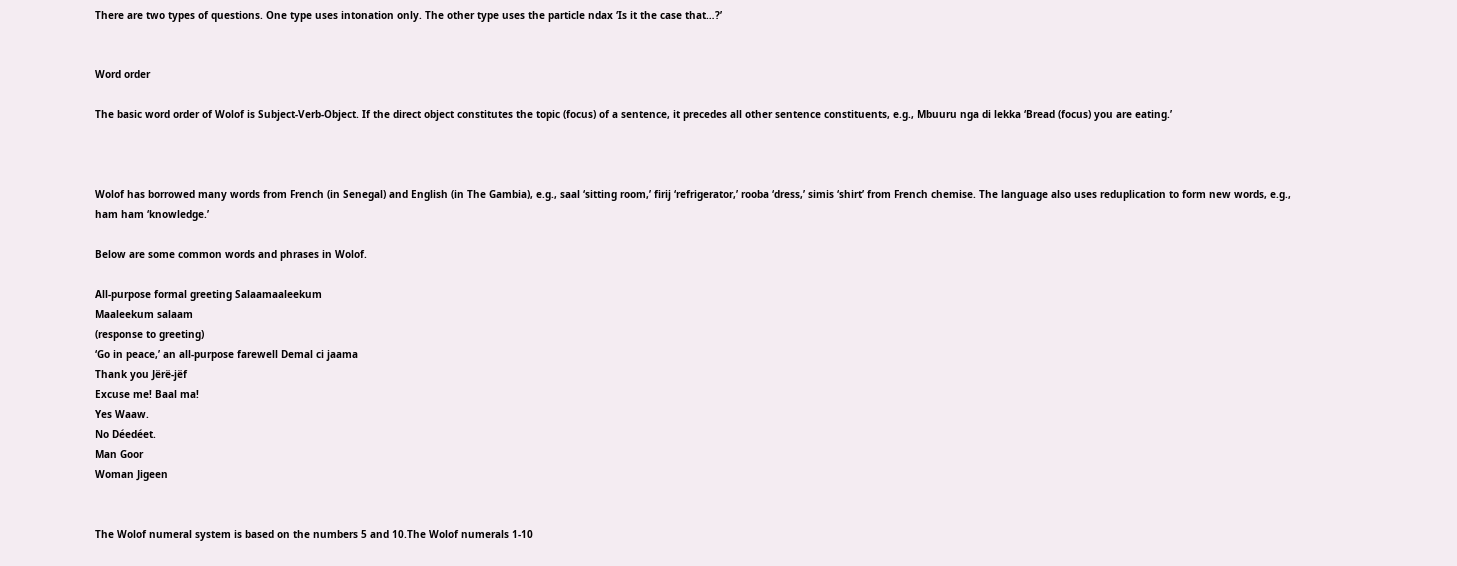There are two types of questions. One type uses intonation only. The other type uses the particle ndax ‘Is it the case that…?’


Word order

The basic word order of Wolof is Subject-Verb-Object. If the direct object constitutes the topic (focus) of a sentence, it precedes all other sentence constituents, e.g., Mbuuru nga di lekka ‘Bread (focus) you are eating.’



Wolof has borrowed many words from French (in Senegal) and English (in The Gambia), e.g., saal ‘sitting room,’ firij ‘refrigerator,’ rooba ‘dress,’ simis ‘shirt’ from French chemise. The language also uses reduplication to form new words, e.g., ham ham ‘knowledge.’

Below are some common words and phrases in Wolof.

All-purpose formal greeting Salaamaaleekum
Maaleekum salaam
(response to greeting)
‘Go in peace,’ an all-purpose farewell Demal ci jaama
Thank you Jërë-jëf
Excuse me! Baal ma!
Yes Waaw.
No Déedéet.
Man Goor
Woman Jigeen


The Wolof numeral system is based on the numbers 5 and 10.The Wolof numerals 1-10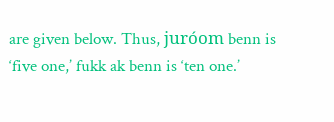are given below. Thus, juróom benn is ‘five one,’ fukk ak benn is ‘ten one.’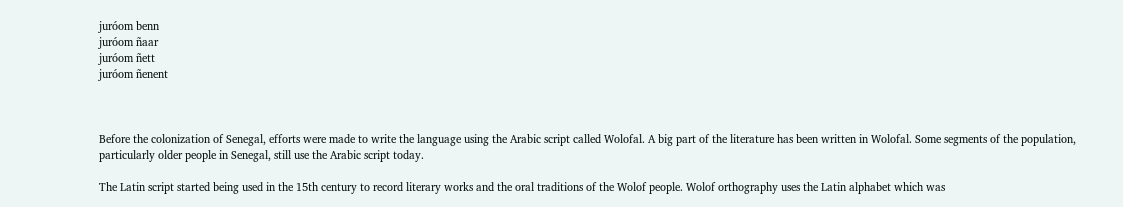juróom benn
juróom ñaar
juróom ñett
juróom ñenent



Before the colonization of Senegal, efforts were made to write the language using the Arabic script called Wolofal. A big part of the literature has been written in Wolofal. Some segments of the population, particularly older people in Senegal, still use the Arabic script today.

The Latin script started being used in the 15th century to record literary works and the oral traditions of the Wolof people. Wolof orthography uses the Latin alphabet which was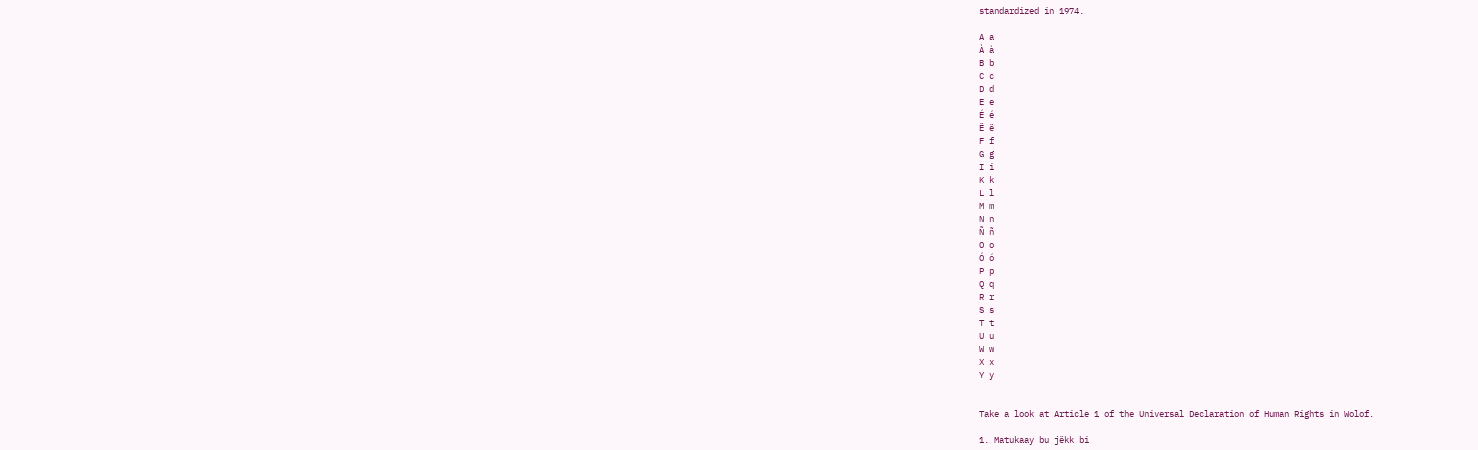standardized in 1974.

A a
À à
B b
C c
D d
E e
É é
Ë ë
F f
G g
I i
K k
L l
M m
N n
Ñ ñ
O o
Ó ó
P p
Q q
R r
S s
T t
U u
W w
X x
Y y


Take a look at Article 1 of the Universal Declaration of Human Rights in Wolof.

1. Matukaay bu jëkk bi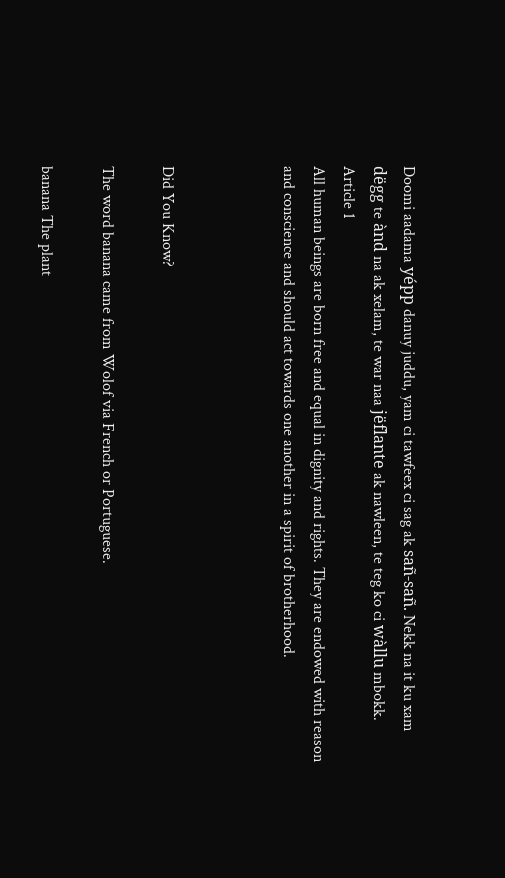Doomi aadama yépp danuy juddu, yam ci tawfeex ci sag ak sañ-sañ. Nekk na it ku xam dëgg te ànd na ak xelam, te war naa jëflante ak nawleen, te teg ko ci wàllu mbokk.
Article 1
All human beings are born free and equal in dignity and rights. They are endowed with reason and conscience and should act towards one another in a spirit of brotherhood.



Did You Know?

The word banana came from Wolof via French or Portuguese.

banana The plant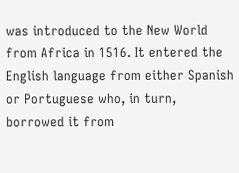was introduced to the New World from Africa in 1516. It entered the English language from either Spanish or Portuguese who, in turn, borrowed it from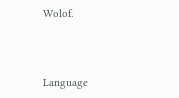Wolof.



Language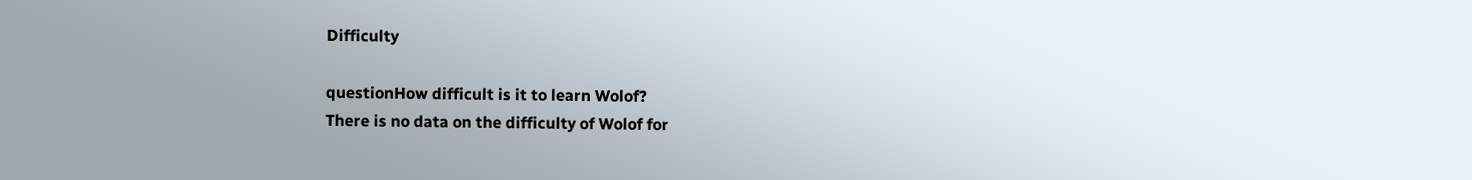Difficulty

questionHow difficult is it to learn Wolof?
There is no data on the difficulty of Wolof for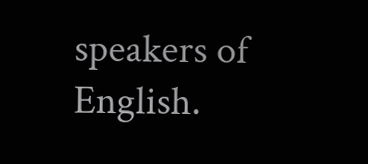speakers of English.